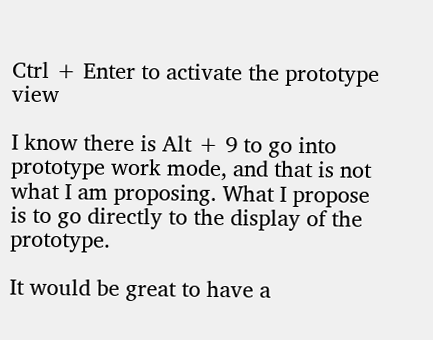Ctrl + Enter to activate the prototype view

I know there is Alt + 9 to go into prototype work mode, and that is not what I am proposing. What I propose is to go directly to the display of the prototype.

It would be great to have a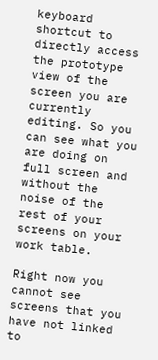keyboard shortcut to directly access the prototype view of the screen you are currently editing. So you can see what you are doing on full screen and without the noise of the rest of your screens on your work table.

Right now you cannot see screens that you have not linked to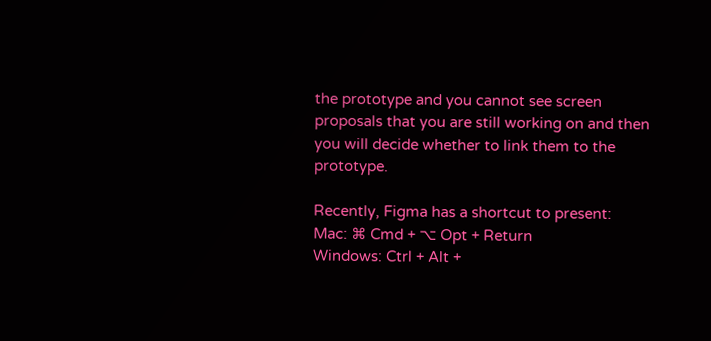the prototype and you cannot see screen proposals that you are still working on and then you will decide whether to link them to the prototype.

Recently, Figma has a shortcut to present:
Mac: ⌘ Cmd + ⌥ Opt + Return
Windows: Ctrl + Alt +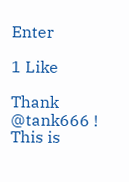Enter

1 Like

Thank @tank666 ! This is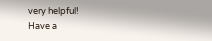very helpful!
Have a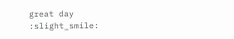great day :slight_smile: